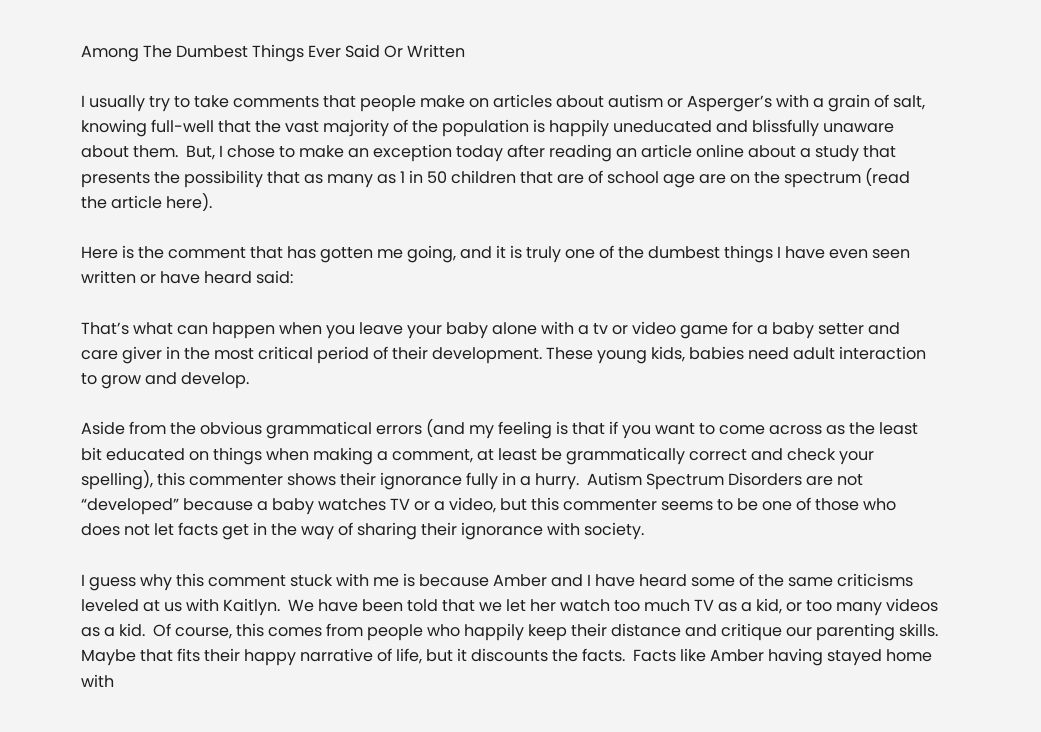Among The Dumbest Things Ever Said Or Written

I usually try to take comments that people make on articles about autism or Asperger’s with a grain of salt, knowing full-well that the vast majority of the population is happily uneducated and blissfully unaware about them.  But, I chose to make an exception today after reading an article online about a study that presents the possibility that as many as 1 in 50 children that are of school age are on the spectrum (read the article here).

Here is the comment that has gotten me going, and it is truly one of the dumbest things I have even seen written or have heard said:

That’s what can happen when you leave your baby alone with a tv or video game for a baby setter and care giver in the most critical period of their development. These young kids, babies need adult interaction to grow and develop.

Aside from the obvious grammatical errors (and my feeling is that if you want to come across as the least bit educated on things when making a comment, at least be grammatically correct and check your spelling), this commenter shows their ignorance fully in a hurry.  Autism Spectrum Disorders are not “developed” because a baby watches TV or a video, but this commenter seems to be one of those who does not let facts get in the way of sharing their ignorance with society.

I guess why this comment stuck with me is because Amber and I have heard some of the same criticisms leveled at us with Kaitlyn.  We have been told that we let her watch too much TV as a kid, or too many videos as a kid.  Of course, this comes from people who happily keep their distance and critique our parenting skills.  Maybe that fits their happy narrative of life, but it discounts the facts.  Facts like Amber having stayed home with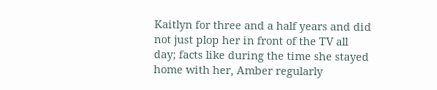Kaitlyn for three and a half years and did not just plop her in front of the TV all day; facts like during the time she stayed home with her, Amber regularly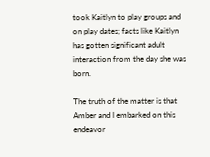took Kaitlyn to play groups and on play dates; facts like Kaitlyn has gotten significant adult interaction from the day she was born.

The truth of the matter is that Amber and I embarked on this endeavor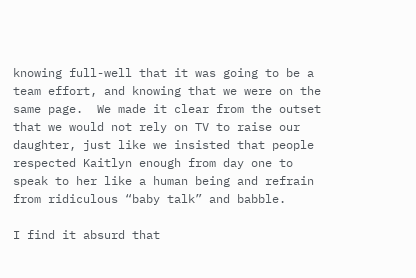knowing full-well that it was going to be a team effort, and knowing that we were on the same page.  We made it clear from the outset that we would not rely on TV to raise our daughter, just like we insisted that people respected Kaitlyn enough from day one to speak to her like a human being and refrain from ridiculous “baby talk” and babble.

I find it absurd that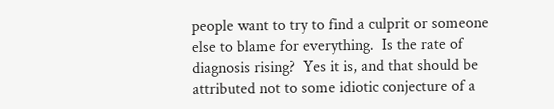people want to try to find a culprit or someone else to blame for everything.  Is the rate of diagnosis rising?  Yes it is, and that should be attributed not to some idiotic conjecture of a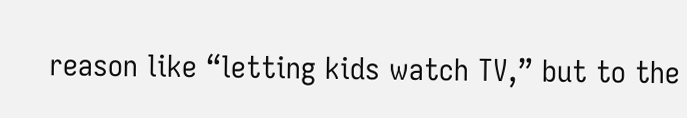reason like “letting kids watch TV,” but to the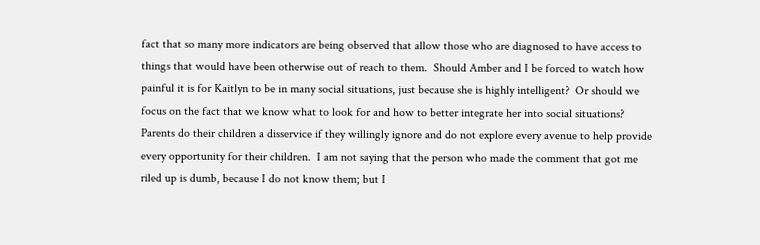fact that so many more indicators are being observed that allow those who are diagnosed to have access to things that would have been otherwise out of reach to them.  Should Amber and I be forced to watch how painful it is for Kaitlyn to be in many social situations, just because she is highly intelligent?  Or should we focus on the fact that we know what to look for and how to better integrate her into social situations?  Parents do their children a disservice if they willingly ignore and do not explore every avenue to help provide every opportunity for their children.  I am not saying that the person who made the comment that got me riled up is dumb, because I do not know them; but I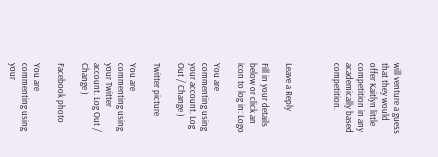will venture a guess that they would offer Kaitlyn little competition in any academically based competition.



Leave a Reply

Fill in your details below or click an icon to log in: Logo

You are commenting using your account. Log Out / Change )

Twitter picture

You are commenting using your Twitter account. Log Out / Change )

Facebook photo

You are commenting using your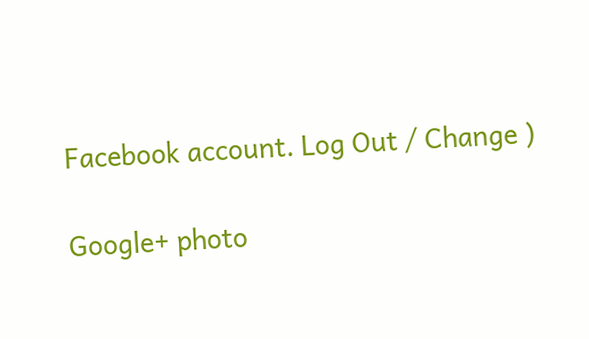Facebook account. Log Out / Change )

Google+ photo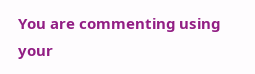You are commenting using your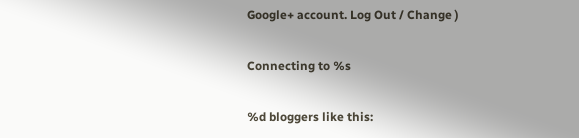Google+ account. Log Out / Change )

Connecting to %s

%d bloggers like this: